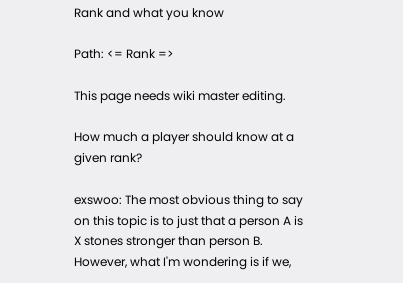Rank and what you know

Path: <= Rank =>

This page needs wiki master editing.

How much a player should know at a given rank?

exswoo: The most obvious thing to say on this topic is to just that a person A is X stones stronger than person B. However, what I'm wondering is if we,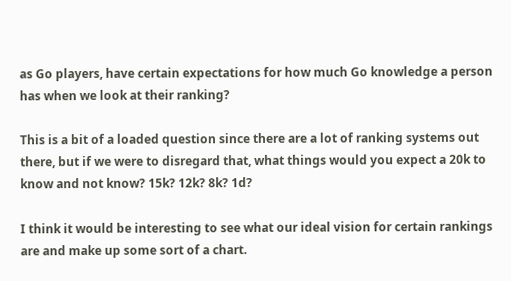as Go players, have certain expectations for how much Go knowledge a person has when we look at their ranking?

This is a bit of a loaded question since there are a lot of ranking systems out there, but if we were to disregard that, what things would you expect a 20k to know and not know? 15k? 12k? 8k? 1d?

I think it would be interesting to see what our ideal vision for certain rankings are and make up some sort of a chart.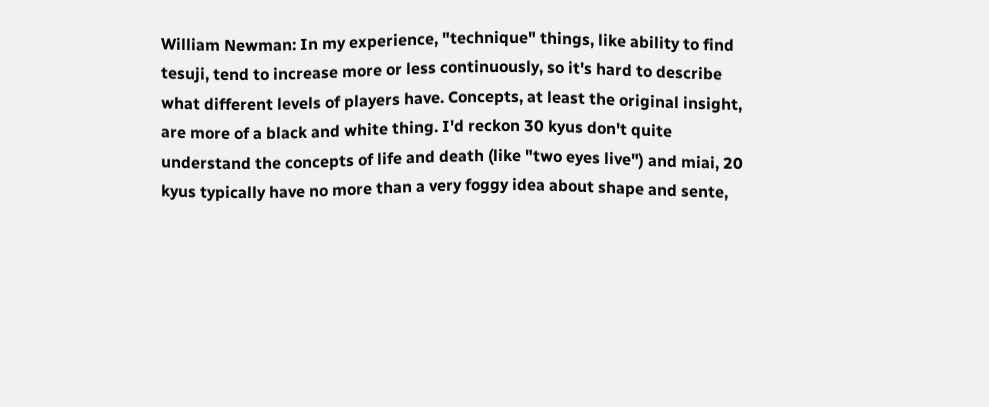William Newman: In my experience, "technique" things, like ability to find tesuji, tend to increase more or less continuously, so it's hard to describe what different levels of players have. Concepts, at least the original insight, are more of a black and white thing. I'd reckon 30 kyus don't quite understand the concepts of life and death (like "two eyes live") and miai, 20 kyus typically have no more than a very foggy idea about shape and sente,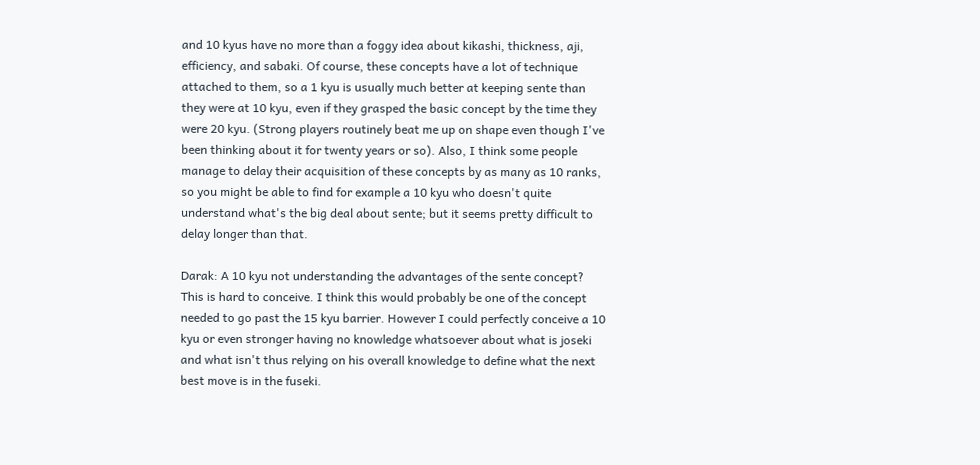and 10 kyus have no more than a foggy idea about kikashi, thickness, aji, efficiency, and sabaki. Of course, these concepts have a lot of technique attached to them, so a 1 kyu is usually much better at keeping sente than they were at 10 kyu, even if they grasped the basic concept by the time they were 20 kyu. (Strong players routinely beat me up on shape even though I've been thinking about it for twenty years or so). Also, I think some people manage to delay their acquisition of these concepts by as many as 10 ranks, so you might be able to find for example a 10 kyu who doesn't quite understand what's the big deal about sente; but it seems pretty difficult to delay longer than that.

Darak: A 10 kyu not understanding the advantages of the sente concept? This is hard to conceive. I think this would probably be one of the concept needed to go past the 15 kyu barrier. However I could perfectly conceive a 10 kyu or even stronger having no knowledge whatsoever about what is joseki and what isn't thus relying on his overall knowledge to define what the next best move is in the fuseki.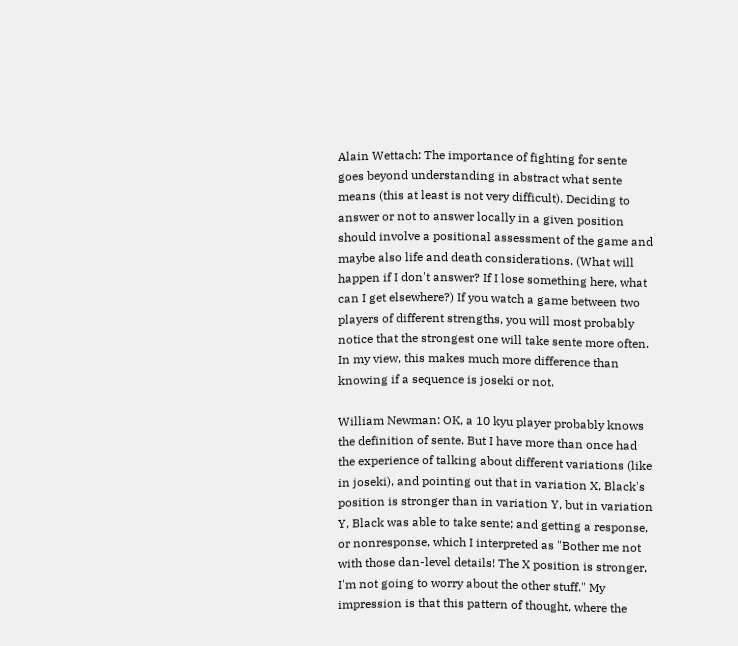Alain Wettach: The importance of fighting for sente goes beyond understanding in abstract what sente means (this at least is not very difficult). Deciding to answer or not to answer locally in a given position should involve a positional assessment of the game and maybe also life and death considerations. (What will happen if I don't answer? If I lose something here, what can I get elsewhere?) If you watch a game between two players of different strengths, you will most probably notice that the strongest one will take sente more often. In my view, this makes much more difference than knowing if a sequence is joseki or not.

William Newman: OK, a 10 kyu player probably knows the definition of sente. But I have more than once had the experience of talking about different variations (like in joseki), and pointing out that in variation X, Black's position is stronger than in variation Y, but in variation Y, Black was able to take sente; and getting a response, or nonresponse, which I interpreted as "Bother me not with those dan-level details! The X position is stronger, I'm not going to worry about the other stuff." My impression is that this pattern of thought, where the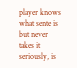player knows what sente is but never takes it seriously, is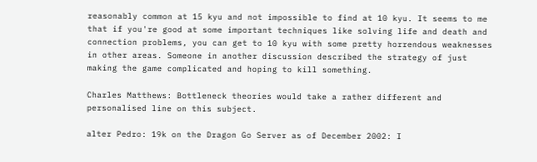reasonably common at 15 kyu and not impossible to find at 10 kyu. It seems to me that if you're good at some important techniques like solving life and death and connection problems, you can get to 10 kyu with some pretty horrendous weaknesses in other areas. Someone in another discussion described the strategy of just making the game complicated and hoping to kill something.

Charles Matthews: Bottleneck theories would take a rather different and personalised line on this subject.

alter Pedro: 19k on the Dragon Go Server as of December 2002: I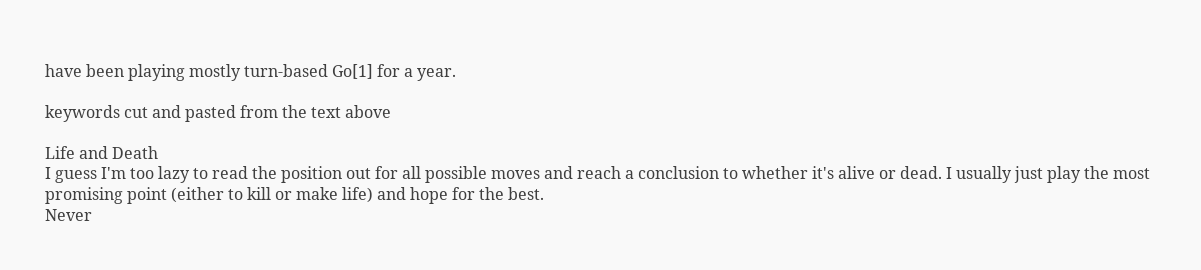have been playing mostly turn-based Go[1] for a year.

keywords cut and pasted from the text above

Life and Death
I guess I'm too lazy to read the position out for all possible moves and reach a conclusion to whether it's alive or dead. I usually just play the most promising point (either to kill or make life) and hope for the best.
Never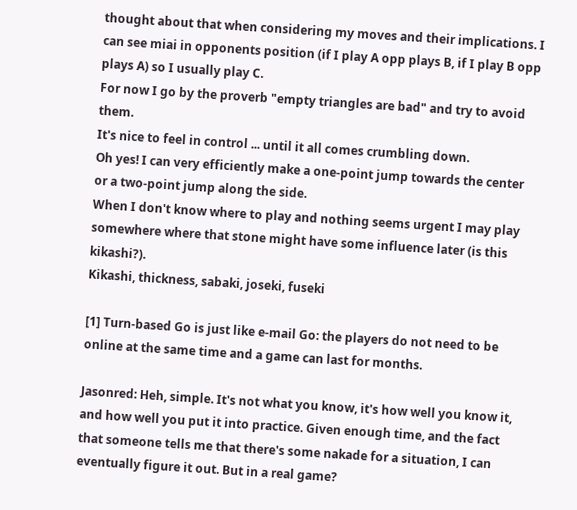thought about that when considering my moves and their implications. I can see miai in opponents position (if I play A opp plays B, if I play B opp plays A) so I usually play C.
For now I go by the proverb "empty triangles are bad" and try to avoid them.
It's nice to feel in control ... until it all comes crumbling down.
Oh yes! I can very efficiently make a one-point jump towards the center or a two-point jump along the side.
When I don't know where to play and nothing seems urgent I may play somewhere where that stone might have some influence later (is this kikashi?).
Kikashi, thickness, sabaki, joseki, fuseki

[1] Turn-based Go is just like e-mail Go: the players do not need to be online at the same time and a game can last for months.

Jasonred: Heh, simple. It's not what you know, it's how well you know it, and how well you put it into practice. Given enough time, and the fact that someone tells me that there's some nakade for a situation, I can eventually figure it out. But in a real game?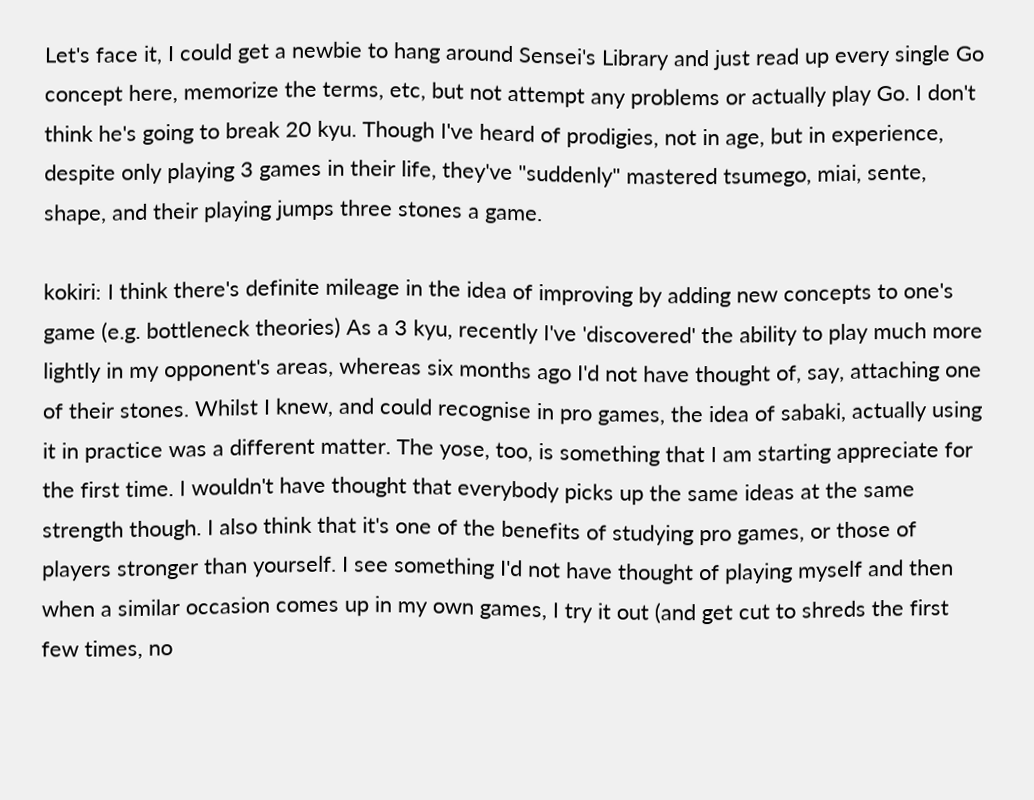Let's face it, I could get a newbie to hang around Sensei's Library and just read up every single Go concept here, memorize the terms, etc, but not attempt any problems or actually play Go. I don't think he's going to break 20 kyu. Though I've heard of prodigies, not in age, but in experience, despite only playing 3 games in their life, they've "suddenly" mastered tsumego, miai, sente, shape, and their playing jumps three stones a game.

kokiri: I think there's definite mileage in the idea of improving by adding new concepts to one's game (e.g. bottleneck theories) As a 3 kyu, recently I've 'discovered' the ability to play much more lightly in my opponent's areas, whereas six months ago I'd not have thought of, say, attaching one of their stones. Whilst I knew, and could recognise in pro games, the idea of sabaki, actually using it in practice was a different matter. The yose, too, is something that I am starting appreciate for the first time. I wouldn't have thought that everybody picks up the same ideas at the same strength though. I also think that it's one of the benefits of studying pro games, or those of players stronger than yourself. I see something I'd not have thought of playing myself and then when a similar occasion comes up in my own games, I try it out (and get cut to shreds the first few times, no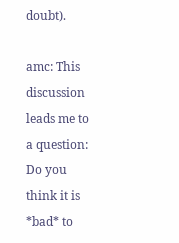doubt).

amc: This discussion leads me to a question: Do you think it is *bad* to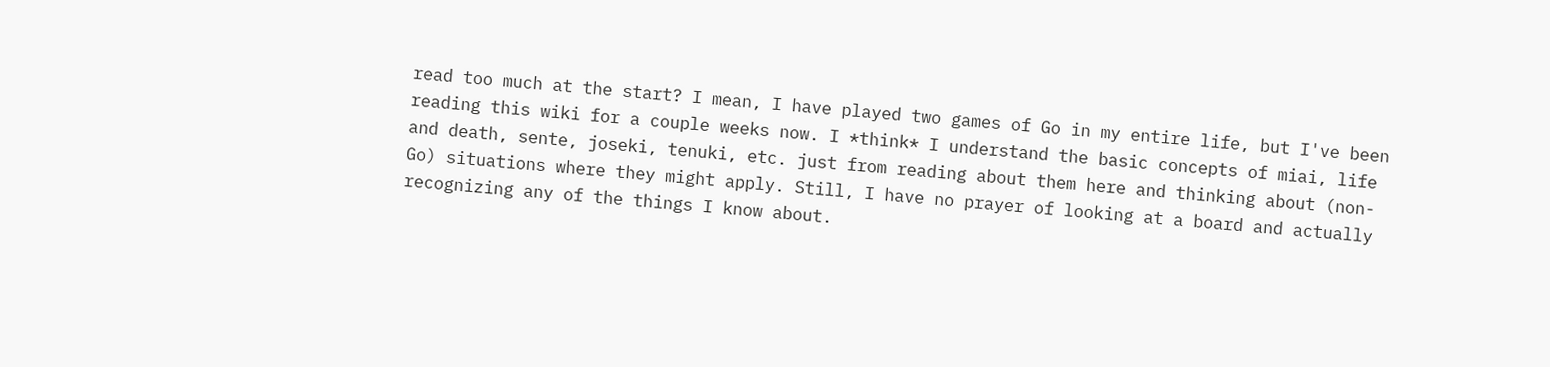read too much at the start? I mean, I have played two games of Go in my entire life, but I've been reading this wiki for a couple weeks now. I *think* I understand the basic concepts of miai, life and death, sente, joseki, tenuki, etc. just from reading about them here and thinking about (non-Go) situations where they might apply. Still, I have no prayer of looking at a board and actually recognizing any of the things I know about.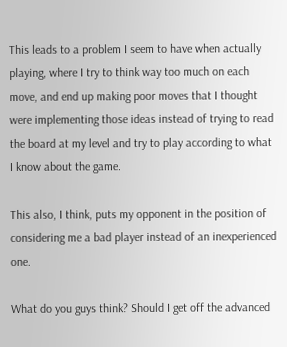This leads to a problem I seem to have when actually playing, where I try to think way too much on each move, and end up making poor moves that I thought were implementing those ideas instead of trying to read the board at my level and try to play according to what I know about the game.

This also, I think, puts my opponent in the position of considering me a bad player instead of an inexperienced one.

What do you guys think? Should I get off the advanced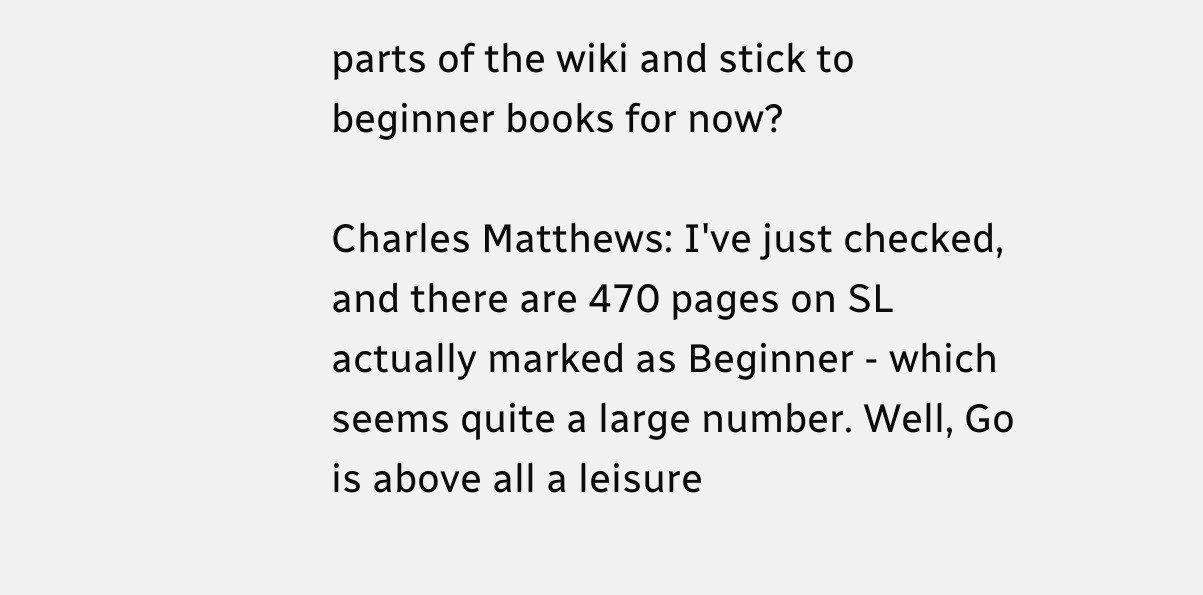parts of the wiki and stick to beginner books for now?

Charles Matthews: I've just checked, and there are 470 pages on SL actually marked as Beginner - which seems quite a large number. Well, Go is above all a leisure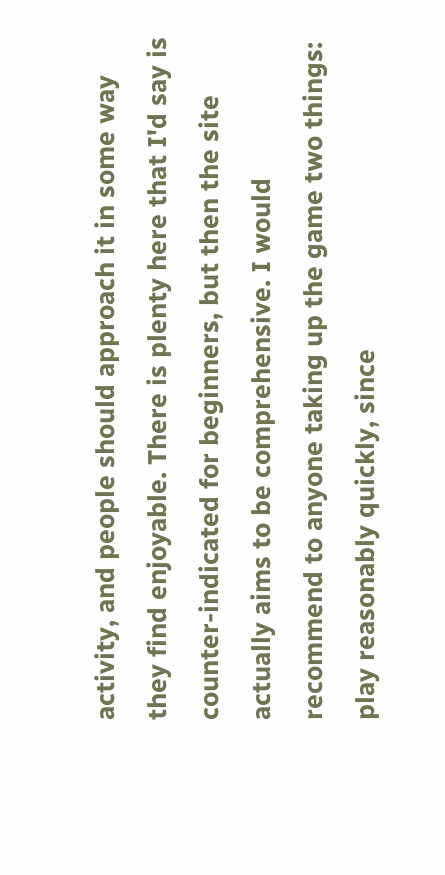activity, and people should approach it in some way they find enjoyable. There is plenty here that I'd say is counter-indicated for beginners, but then the site actually aims to be comprehensive. I would recommend to anyone taking up the game two things: play reasonably quickly, since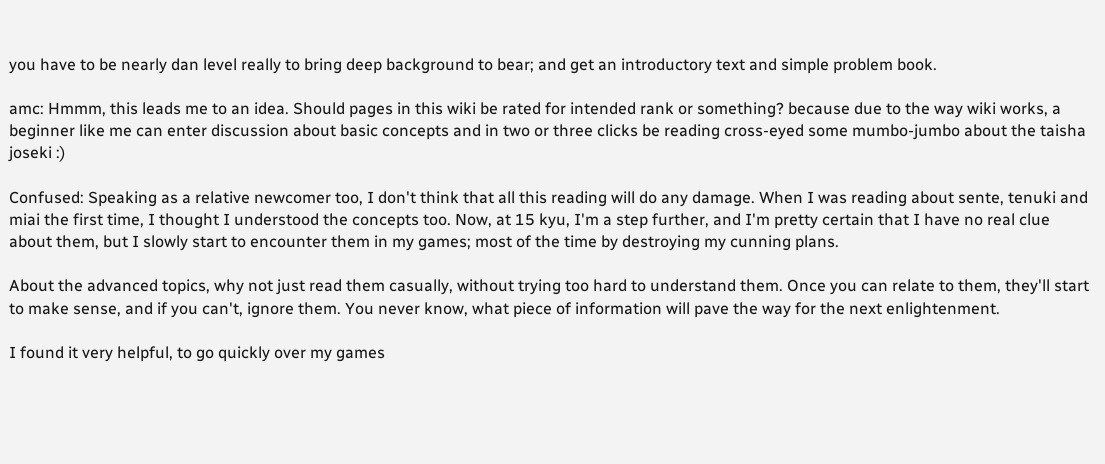you have to be nearly dan level really to bring deep background to bear; and get an introductory text and simple problem book.

amc: Hmmm, this leads me to an idea. Should pages in this wiki be rated for intended rank or something? because due to the way wiki works, a beginner like me can enter discussion about basic concepts and in two or three clicks be reading cross-eyed some mumbo-jumbo about the taisha joseki :)

Confused: Speaking as a relative newcomer too, I don't think that all this reading will do any damage. When I was reading about sente, tenuki and miai the first time, I thought I understood the concepts too. Now, at 15 kyu, I'm a step further, and I'm pretty certain that I have no real clue about them, but I slowly start to encounter them in my games; most of the time by destroying my cunning plans.

About the advanced topics, why not just read them casually, without trying too hard to understand them. Once you can relate to them, they'll start to make sense, and if you can't, ignore them. You never know, what piece of information will pave the way for the next enlightenment.

I found it very helpful, to go quickly over my games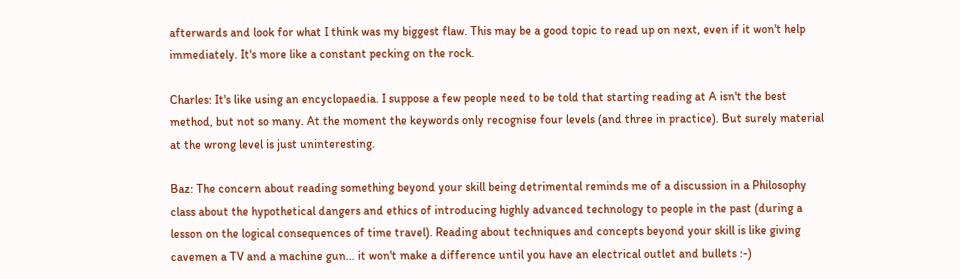afterwards and look for what I think was my biggest flaw. This may be a good topic to read up on next, even if it won't help immediately. It's more like a constant pecking on the rock.

Charles: It's like using an encyclopaedia. I suppose a few people need to be told that starting reading at A isn't the best method, but not so many. At the moment the keywords only recognise four levels (and three in practice). But surely material at the wrong level is just uninteresting.

Baz: The concern about reading something beyond your skill being detrimental reminds me of a discussion in a Philosophy class about the hypothetical dangers and ethics of introducing highly advanced technology to people in the past (during a lesson on the logical consequences of time travel). Reading about techniques and concepts beyond your skill is like giving cavemen a TV and a machine gun... it won't make a difference until you have an electrical outlet and bullets :-)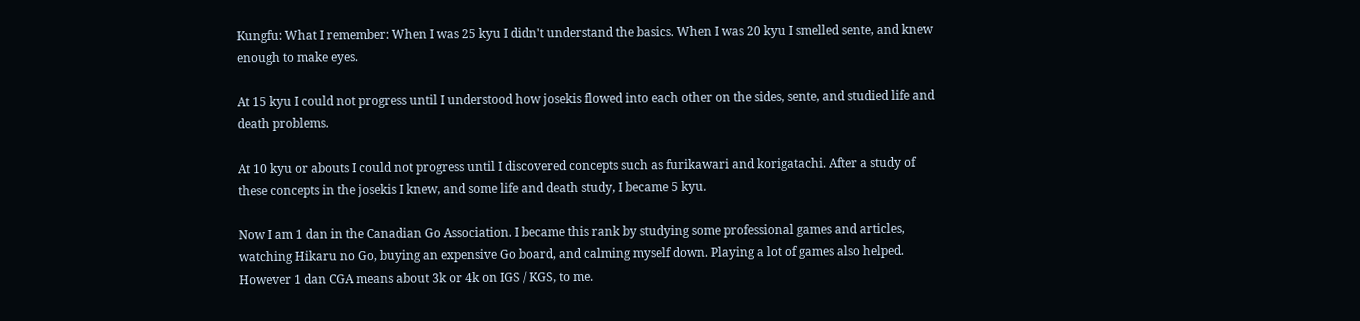Kungfu: What I remember: When I was 25 kyu I didn't understand the basics. When I was 20 kyu I smelled sente, and knew enough to make eyes.

At 15 kyu I could not progress until I understood how josekis flowed into each other on the sides, sente, and studied life and death problems.

At 10 kyu or abouts I could not progress until I discovered concepts such as furikawari and korigatachi. After a study of these concepts in the josekis I knew, and some life and death study, I became 5 kyu.

Now I am 1 dan in the Canadian Go Association. I became this rank by studying some professional games and articles, watching Hikaru no Go, buying an expensive Go board, and calming myself down. Playing a lot of games also helped. However 1 dan CGA means about 3k or 4k on IGS / KGS, to me.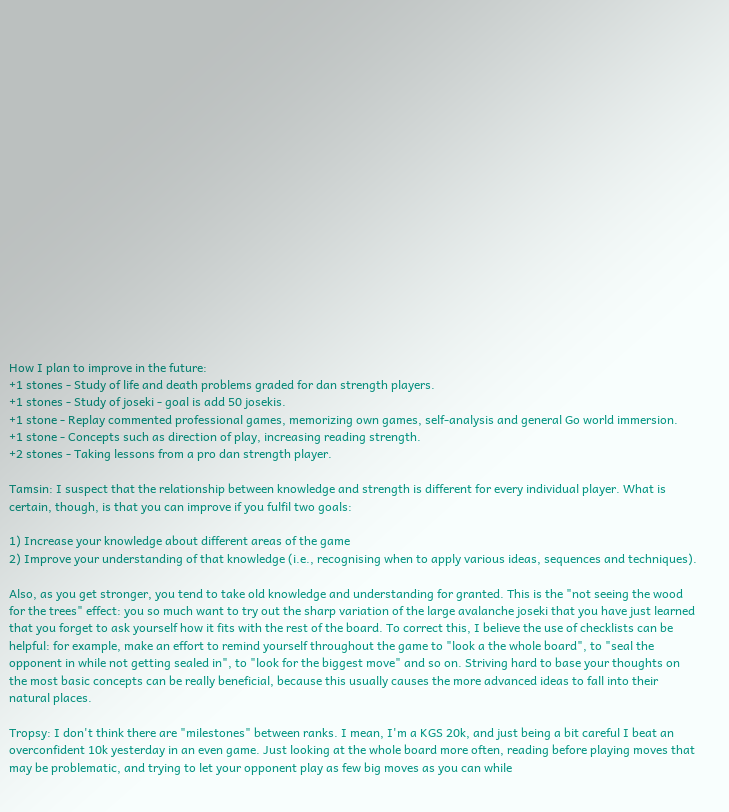How I plan to improve in the future:
+1 stones - Study of life and death problems graded for dan strength players.
+1 stones - Study of joseki - goal is add 50 josekis.
+1 stone - Replay commented professional games, memorizing own games, self-analysis and general Go world immersion.
+1 stone - Concepts such as direction of play, increasing reading strength.
+2 stones - Taking lessons from a pro dan strength player.

Tamsin: I suspect that the relationship between knowledge and strength is different for every individual player. What is certain, though, is that you can improve if you fulfil two goals:

1) Increase your knowledge about different areas of the game
2) Improve your understanding of that knowledge (i.e., recognising when to apply various ideas, sequences and techniques).

Also, as you get stronger, you tend to take old knowledge and understanding for granted. This is the "not seeing the wood for the trees" effect: you so much want to try out the sharp variation of the large avalanche joseki that you have just learned that you forget to ask yourself how it fits with the rest of the board. To correct this, I believe the use of checklists can be helpful: for example, make an effort to remind yourself throughout the game to "look a the whole board", to "seal the opponent in while not getting sealed in", to "look for the biggest move" and so on. Striving hard to base your thoughts on the most basic concepts can be really beneficial, because this usually causes the more advanced ideas to fall into their natural places.

Tropsy: I don't think there are "milestones" between ranks. I mean, I'm a KGS 20k, and just being a bit careful I beat an overconfident 10k yesterday in an even game. Just looking at the whole board more often, reading before playing moves that may be problematic, and trying to let your opponent play as few big moves as you can while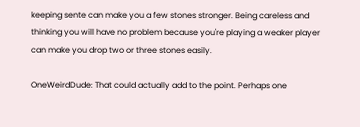keeping sente can make you a few stones stronger. Being careless and thinking you will have no problem because you're playing a weaker player can make you drop two or three stones easily.

OneWeirdDude: That could actually add to the point. Perhaps one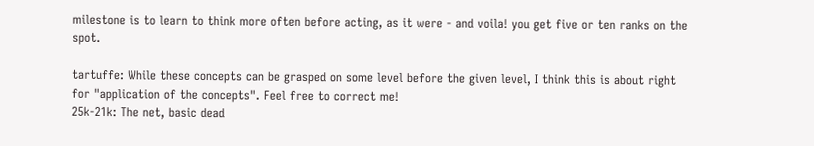milestone is to learn to think more often before acting, as it were - and voila! you get five or ten ranks on the spot.

tartuffe: While these concepts can be grasped on some level before the given level, I think this is about right for "application of the concepts". Feel free to correct me!
25k-21k: The net, basic dead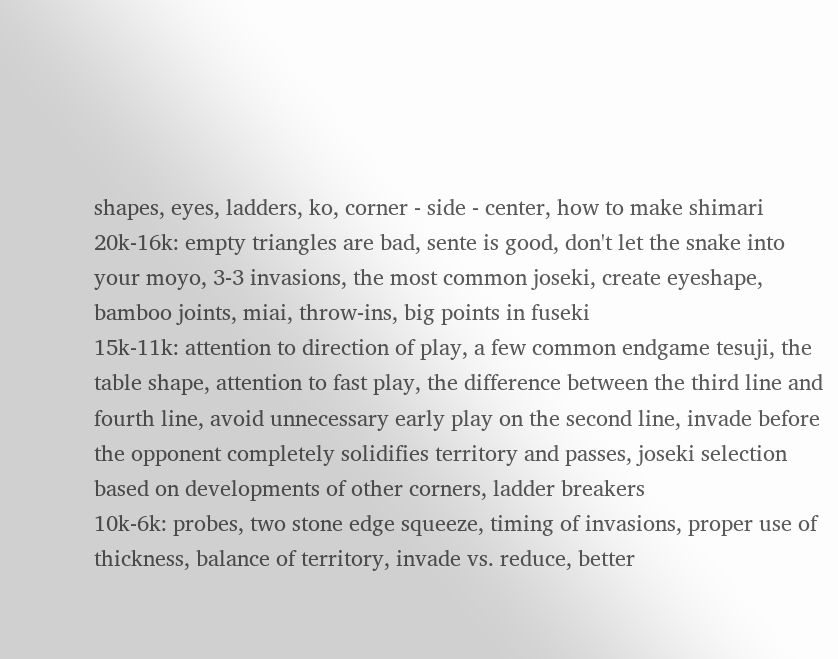shapes, eyes, ladders, ko, corner - side - center, how to make shimari
20k-16k: empty triangles are bad, sente is good, don't let the snake into your moyo, 3-3 invasions, the most common joseki, create eyeshape, bamboo joints, miai, throw-ins, big points in fuseki
15k-11k: attention to direction of play, a few common endgame tesuji, the table shape, attention to fast play, the difference between the third line and fourth line, avoid unnecessary early play on the second line, invade before the opponent completely solidifies territory and passes, joseki selection based on developments of other corners, ladder breakers
10k-6k: probes, two stone edge squeeze, timing of invasions, proper use of thickness, balance of territory, invade vs. reduce, better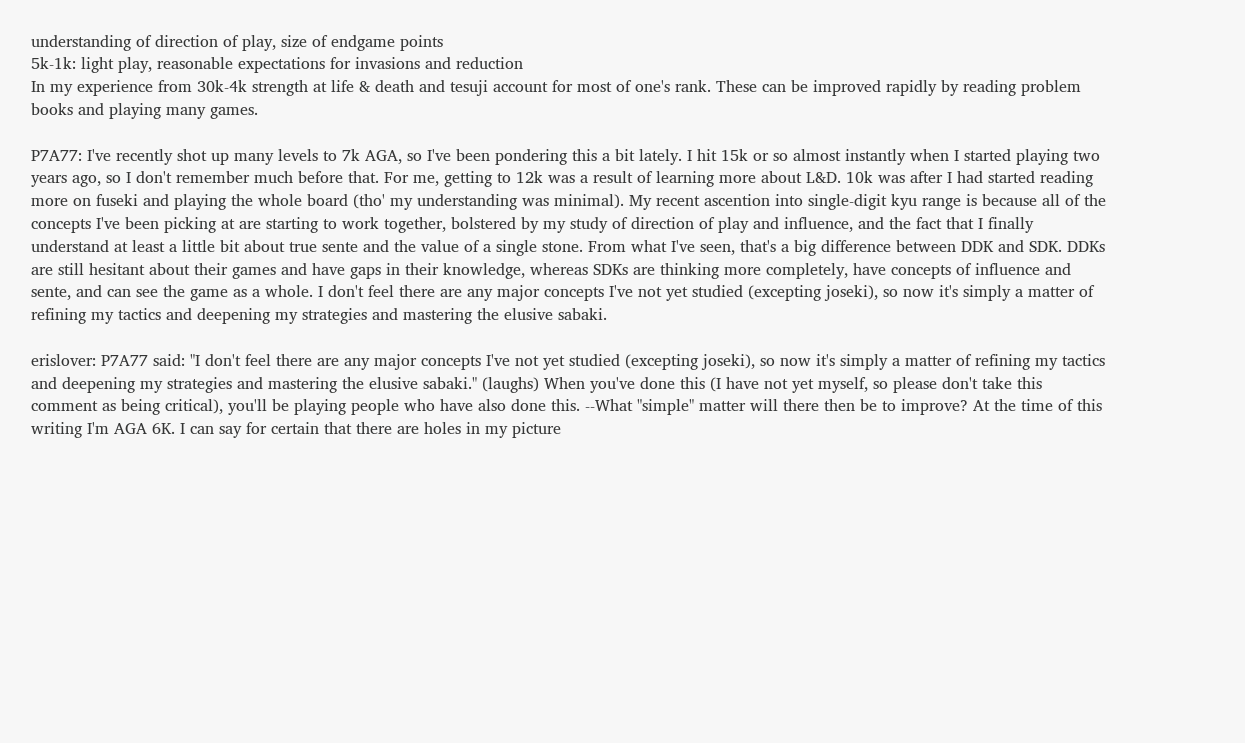understanding of direction of play, size of endgame points
5k-1k: light play, reasonable expectations for invasions and reduction
In my experience from 30k-4k strength at life & death and tesuji account for most of one's rank. These can be improved rapidly by reading problem books and playing many games.

P7A77: I've recently shot up many levels to 7k AGA, so I've been pondering this a bit lately. I hit 15k or so almost instantly when I started playing two years ago, so I don't remember much before that. For me, getting to 12k was a result of learning more about L&D. 10k was after I had started reading more on fuseki and playing the whole board (tho' my understanding was minimal). My recent ascention into single-digit kyu range is because all of the concepts I've been picking at are starting to work together, bolstered by my study of direction of play and influence, and the fact that I finally understand at least a little bit about true sente and the value of a single stone. From what I've seen, that's a big difference between DDK and SDK. DDKs are still hesitant about their games and have gaps in their knowledge, whereas SDKs are thinking more completely, have concepts of influence and sente, and can see the game as a whole. I don't feel there are any major concepts I've not yet studied (excepting joseki), so now it's simply a matter of refining my tactics and deepening my strategies and mastering the elusive sabaki.

erislover: P7A77 said: "I don't feel there are any major concepts I've not yet studied (excepting joseki), so now it's simply a matter of refining my tactics and deepening my strategies and mastering the elusive sabaki." (laughs) When you've done this (I have not yet myself, so please don't take this comment as being critical), you'll be playing people who have also done this. --What "simple" matter will there then be to improve? At the time of this writing I'm AGA 6K. I can say for certain that there are holes in my picture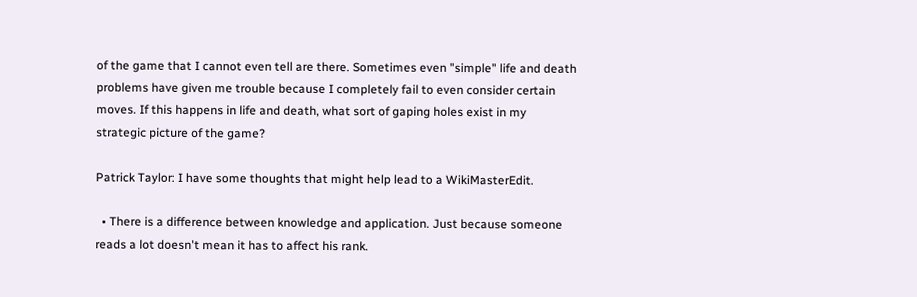of the game that I cannot even tell are there. Sometimes even "simple" life and death problems have given me trouble because I completely fail to even consider certain moves. If this happens in life and death, what sort of gaping holes exist in my strategic picture of the game?

Patrick Taylor: I have some thoughts that might help lead to a WikiMasterEdit.

  • There is a difference between knowledge and application. Just because someone reads a lot doesn't mean it has to affect his rank.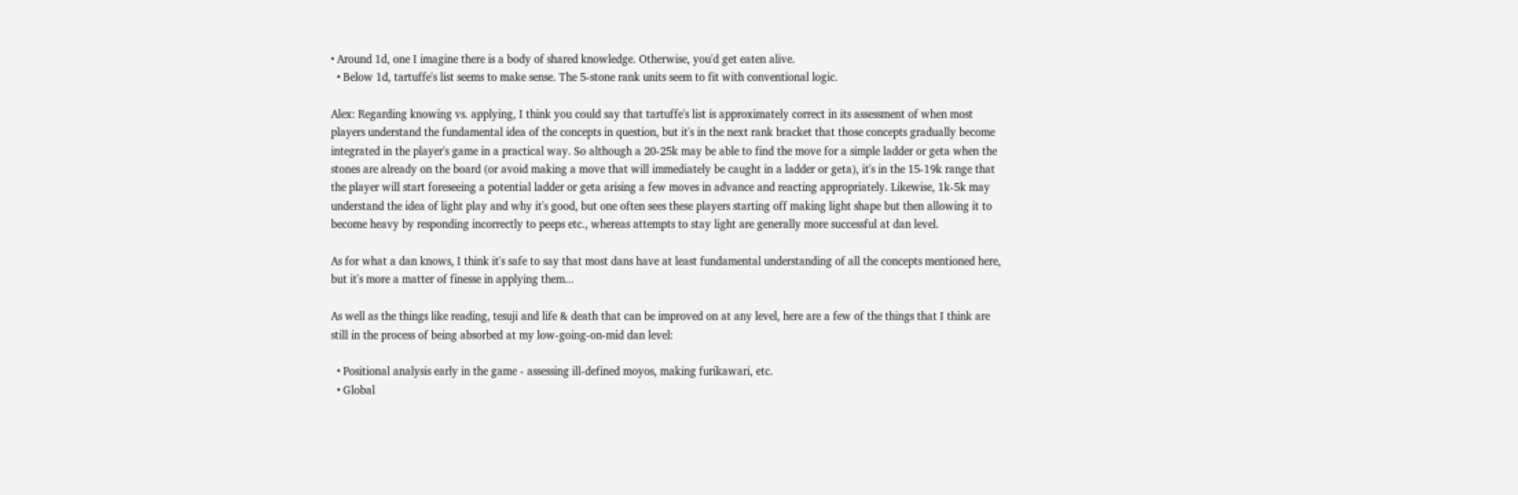• Around 1d, one I imagine there is a body of shared knowledge. Otherwise, you'd get eaten alive.
  • Below 1d, tartuffe's list seems to make sense. The 5-stone rank units seem to fit with conventional logic.

Alex: Regarding knowing vs. applying, I think you could say that tartuffe's list is approximately correct in its assessment of when most players understand the fundamental idea of the concepts in question, but it's in the next rank bracket that those concepts gradually become integrated in the player's game in a practical way. So although a 20-25k may be able to find the move for a simple ladder or geta when the stones are already on the board (or avoid making a move that will immediately be caught in a ladder or geta), it's in the 15-19k range that the player will start foreseeing a potential ladder or geta arising a few moves in advance and reacting appropriately. Likewise, 1k-5k may understand the idea of light play and why it's good, but one often sees these players starting off making light shape but then allowing it to become heavy by responding incorrectly to peeps etc., whereas attempts to stay light are generally more successful at dan level.

As for what a dan knows, I think it's safe to say that most dans have at least fundamental understanding of all the concepts mentioned here, but it's more a matter of finesse in applying them...

As well as the things like reading, tesuji and life & death that can be improved on at any level, here are a few of the things that I think are still in the process of being absorbed at my low-going-on-mid dan level:

  • Positional analysis early in the game - assessing ill-defined moyos, making furikawari, etc.
  • Global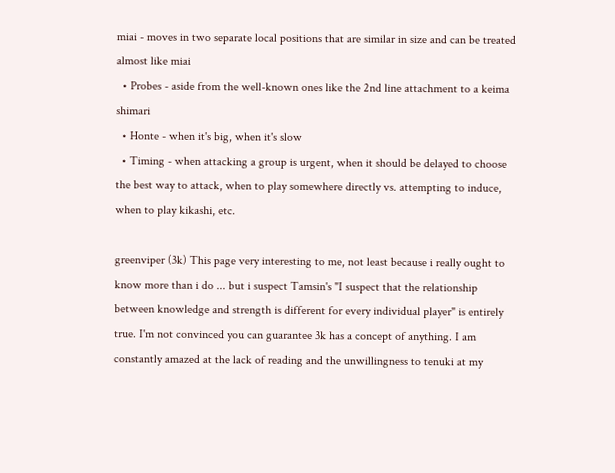miai - moves in two separate local positions that are similar in size and can be treated almost like miai
  • Probes - aside from the well-known ones like the 2nd line attachment to a keima shimari
  • Honte - when it's big, when it's slow
  • Timing - when attacking a group is urgent, when it should be delayed to choose the best way to attack, when to play somewhere directly vs. attempting to induce, when to play kikashi, etc.

greenviper (3k) This page very interesting to me, not least because i really ought to know more than i do ... but i suspect Tamsin's "I suspect that the relationship between knowledge and strength is different for every individual player" is entirely true. I'm not convinced you can guarantee 3k has a concept of anything. I am constantly amazed at the lack of reading and the unwillingness to tenuki at my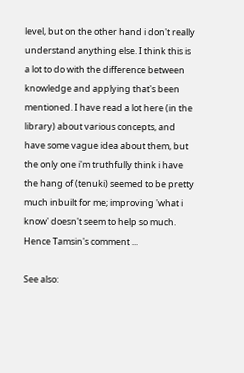level, but on the other hand i don't really understand anything else. I think this is a lot to do with the difference between knowledge and applying that's been mentioned. I have read a lot here (in the library) about various concepts, and have some vague idea about them, but the only one i'm truthfully think i have the hang of (tenuki) seemed to be pretty much inbuilt for me; improving 'what i know' doesn't seem to help so much. Hence Tamsin's comment ...

See also: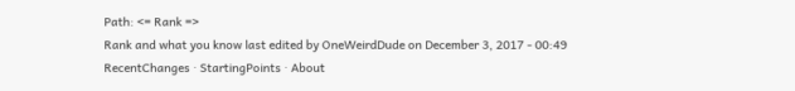Path: <= Rank =>
Rank and what you know last edited by OneWeirdDude on December 3, 2017 - 00:49
RecentChanges · StartingPoints · About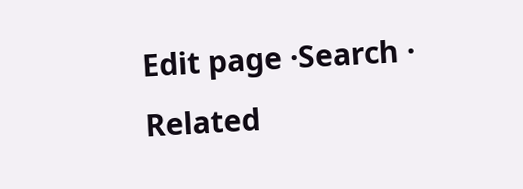Edit page ·Search · Related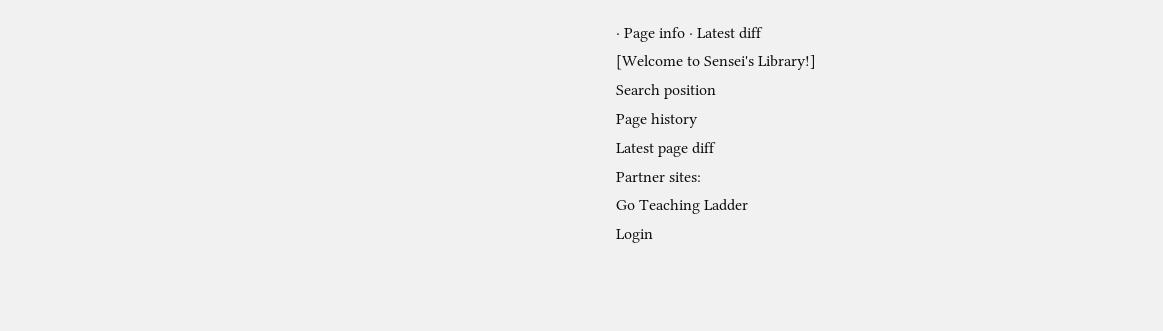· Page info · Latest diff
[Welcome to Sensei's Library!]
Search position
Page history
Latest page diff
Partner sites:
Go Teaching Ladder
Login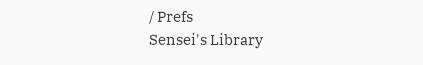/ Prefs
Sensei's Library